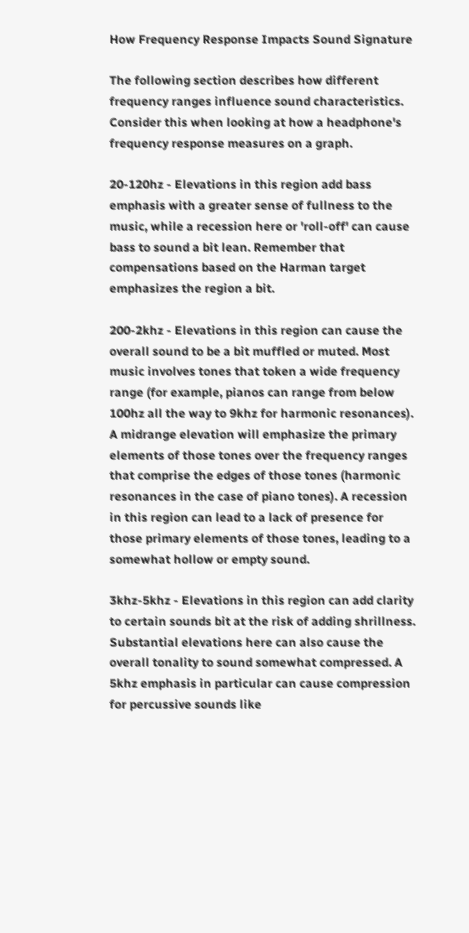How Frequency Response Impacts Sound Signature

The following section describes how different frequency ranges influence sound characteristics. Consider this when looking at how a headphone's frequency response measures on a graph.

20-120hz - Elevations in this region add bass emphasis with a greater sense of fullness to the music, while a recession here or 'roll-off' can cause bass to sound a bit lean. Remember that compensations based on the Harman target emphasizes the region a bit.

200-2khz - Elevations in this region can cause the overall sound to be a bit muffled or muted. Most music involves tones that token a wide frequency range (for example, pianos can range from below 100hz all the way to 9khz for harmonic resonances). A midrange elevation will emphasize the primary elements of those tones over the frequency ranges that comprise the edges of those tones (harmonic resonances in the case of piano tones). A recession in this region can lead to a lack of presence for those primary elements of those tones, leading to a somewhat hollow or empty sound.

3khz-5khz - Elevations in this region can add clarity to certain sounds bit at the risk of adding shrillness. Substantial elevations here can also cause the overall tonality to sound somewhat compressed. A 5khz emphasis in particular can cause compression for percussive sounds like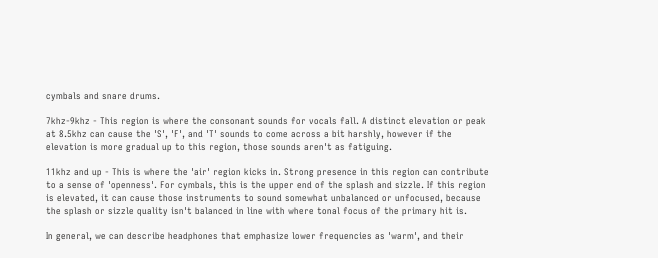cymbals and snare drums.

7khz-9khz - This region is where the consonant sounds for vocals fall. A distinct elevation or peak at 8.5khz can cause the 'S', 'F', and 'T' sounds to come across a bit harshly, however if the elevation is more gradual up to this region, those sounds aren't as fatiguing.

11khz and up - This is where the 'air' region kicks in. Strong presence in this region can contribute to a sense of 'openness'. For cymbals, this is the upper end of the splash and sizzle. If this region is elevated, it can cause those instruments to sound somewhat unbalanced or unfocused, because the splash or sizzle quality isn't balanced in line with where tonal focus of the primary hit is.

In general, we can describe headphones that emphasize lower frequencies as 'warm', and their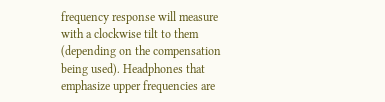frequency response will measure with a clockwise tilt to them (depending on the compensation being used). Headphones that emphasize upper frequencies are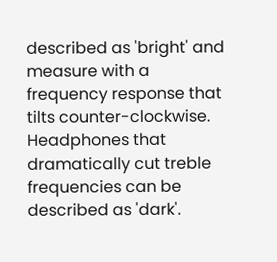described as 'bright' and measure with a frequency response that tilts counter-clockwise. Headphones that dramatically cut treble frequencies can be described as 'dark'.